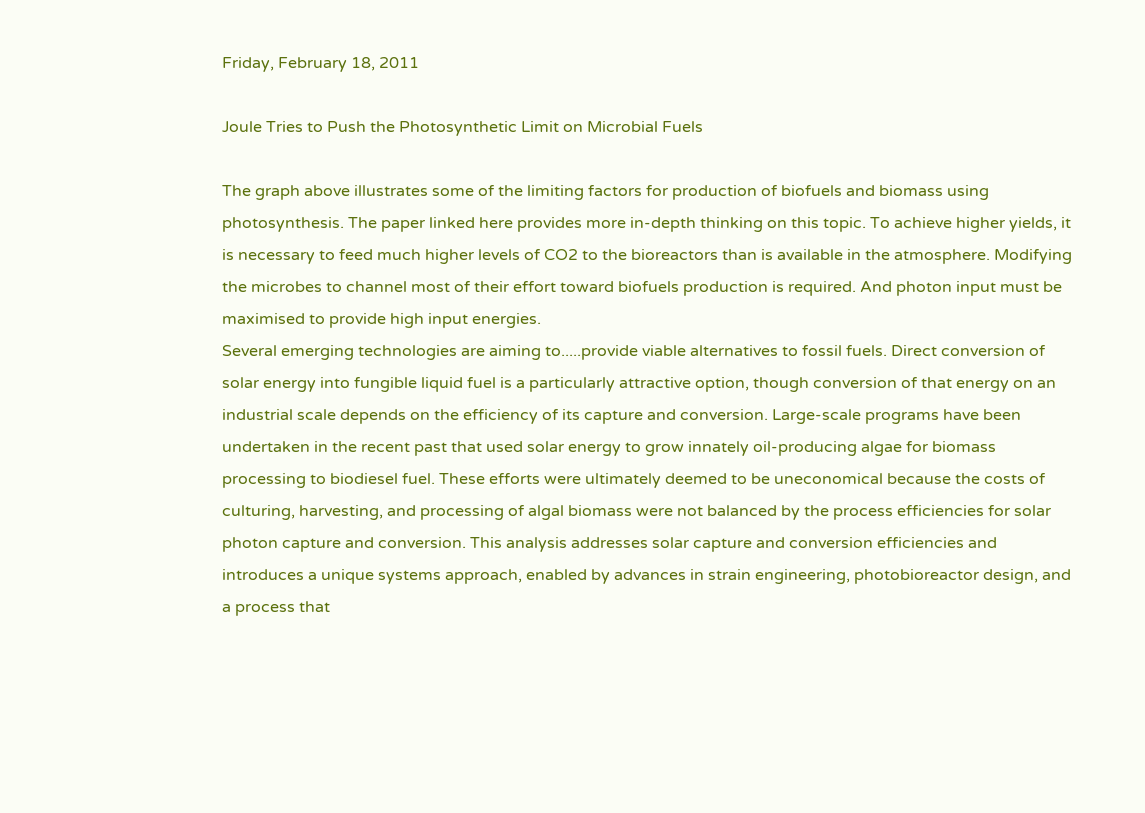Friday, February 18, 2011

Joule Tries to Push the Photosynthetic Limit on Microbial Fuels

The graph above illustrates some of the limiting factors for production of biofuels and biomass using photosynthesis. The paper linked here provides more in-depth thinking on this topic. To achieve higher yields, it is necessary to feed much higher levels of CO2 to the bioreactors than is available in the atmosphere. Modifying the microbes to channel most of their effort toward biofuels production is required. And photon input must be maximised to provide high input energies.
Several emerging technologies are aiming to.....provide viable alternatives to fossil fuels. Direct conversion of solar energy into fungible liquid fuel is a particularly attractive option, though conversion of that energy on an industrial scale depends on the efficiency of its capture and conversion. Large-scale programs have been undertaken in the recent past that used solar energy to grow innately oil-producing algae for biomass processing to biodiesel fuel. These efforts were ultimately deemed to be uneconomical because the costs of culturing, harvesting, and processing of algal biomass were not balanced by the process efficiencies for solar photon capture and conversion. This analysis addresses solar capture and conversion efficiencies and introduces a unique systems approach, enabled by advances in strain engineering, photobioreactor design, and a process that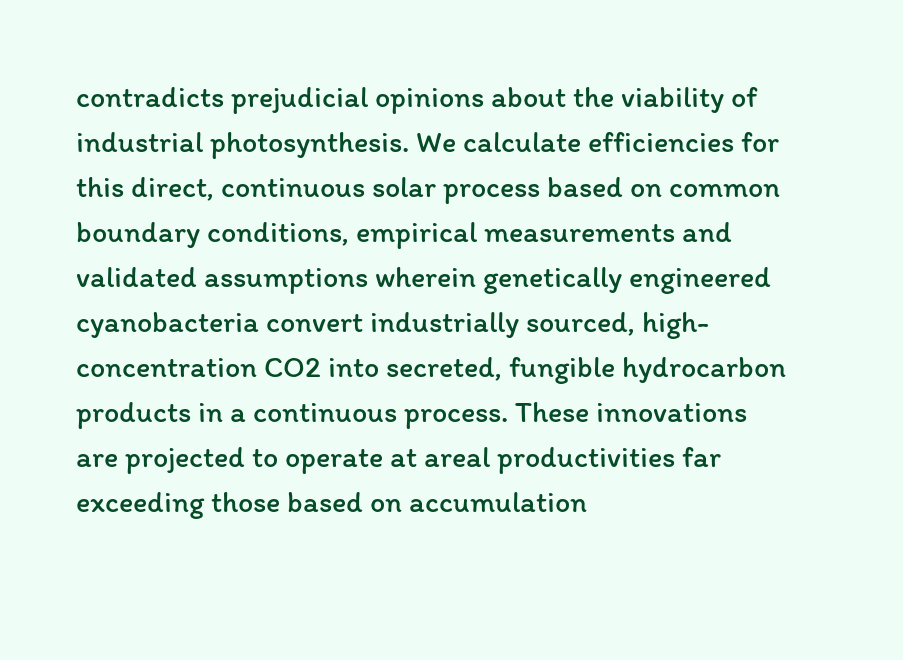contradicts prejudicial opinions about the viability of industrial photosynthesis. We calculate efficiencies for this direct, continuous solar process based on common boundary conditions, empirical measurements and validated assumptions wherein genetically engineered cyanobacteria convert industrially sourced, high-concentration CO2 into secreted, fungible hydrocarbon products in a continuous process. These innovations are projected to operate at areal productivities far exceeding those based on accumulation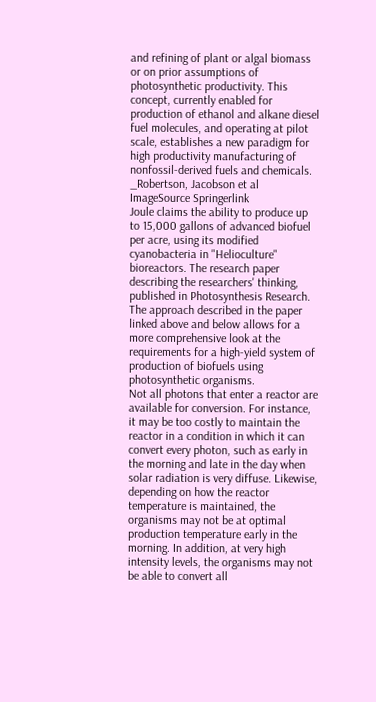and refining of plant or algal biomass or on prior assumptions of photosynthetic productivity. This concept, currently enabled for production of ethanol and alkane diesel fuel molecules, and operating at pilot scale, establishes a new paradigm for high productivity manufacturing of nonfossil-derived fuels and chemicals. _Robertson, Jacobson et al
ImageSource Springerlink
Joule claims the ability to produce up to 15,000 gallons of advanced biofuel per acre, using its modified cyanobacteria in "Helioculture" bioreactors. The research paper describing the researchers' thinking, published in Photosynthesis Research.
The approach described in the paper linked above and below allows for a more comprehensive look at the requirements for a high-yield system of production of biofuels using photosynthetic organisms.
Not all photons that enter a reactor are available for conversion. For instance, it may be too costly to maintain the reactor in a condition in which it can convert every photon, such as early in the morning and late in the day when solar radiation is very diffuse. Likewise, depending on how the reactor temperature is maintained, the organisms may not be at optimal production temperature early in the morning. In addition, at very high intensity levels, the organisms may not be able to convert all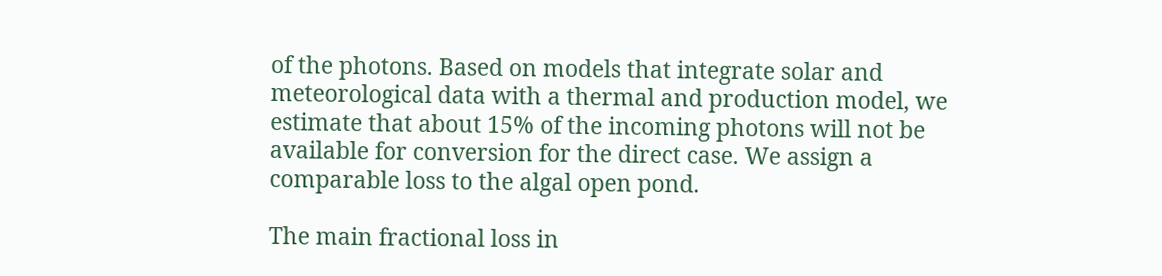of the photons. Based on models that integrate solar and meteorological data with a thermal and production model, we estimate that about 15% of the incoming photons will not be available for conversion for the direct case. We assign a comparable loss to the algal open pond.

The main fractional loss in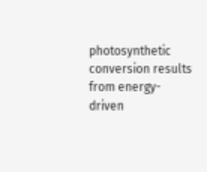photosynthetic conversion results from energy-driven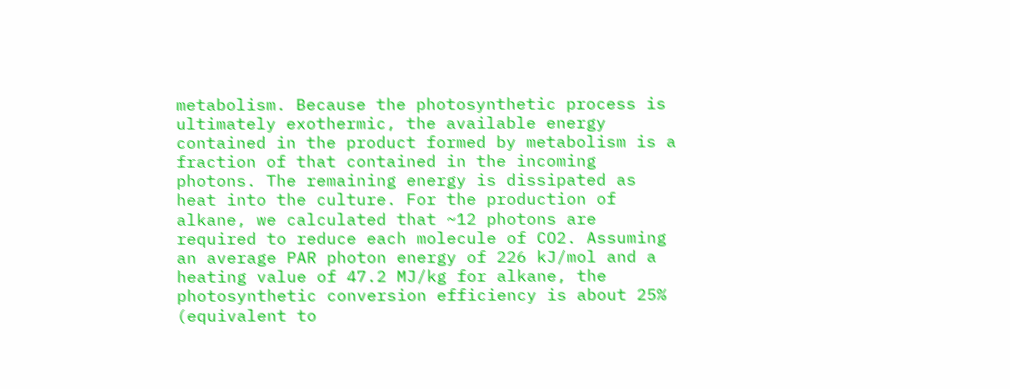metabolism. Because the photosynthetic process is ultimately exothermic, the available energy contained in the product formed by metabolism is a fraction of that contained in the incoming photons. The remaining energy is dissipated as heat into the culture. For the production of alkane, we calculated that ~12 photons are required to reduce each molecule of CO2. Assuming an average PAR photon energy of 226 kJ/mol and a heating value of 47.2 MJ/kg for alkane, the photosynthetic conversion efficiency is about 25% (equivalent to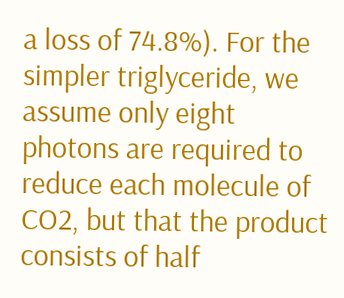a loss of 74.8%). For the simpler triglyceride, we assume only eight photons are required to reduce each molecule of CO2, but that the product consists of half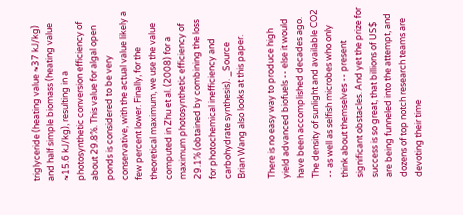triglyceride (heating value ≈37 kJ/kg) and half simple biomass (heating value ≈15.6 kJ/kg), resulting in a photosynthetic conversion efficiency of about 29.8%. This value for algal open ponds is considered to be very conservative, with the actual value likely a few percent lower. Finally, for the theoretical maximum, we use the value computed in Zhu et al. (2008) for a maximum photosynthetic efficiency of 29.1% (obtained by combining the loss for photochemical inefficiency and carbohydrate synthesis). _Source
Brian Wang also looks at this paper.

There is no easy way to produce high yield advanced biofuels -- else it would have been accomplished decades ago. The density of sunlight and available CO2 -- as well as selfish microbes who only think about themselves -- present significant obstacles. And yet the prize for success is so great, that billions of US$ are being funneled into the attempt, and dozens of top notch research teams are devoting their time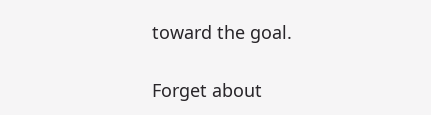toward the goal.

Forget about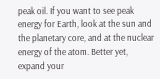peak oil. If you want to see peak energy for Earth, look at the sun and the planetary core, and at the nuclear energy of the atom. Better yet, expand your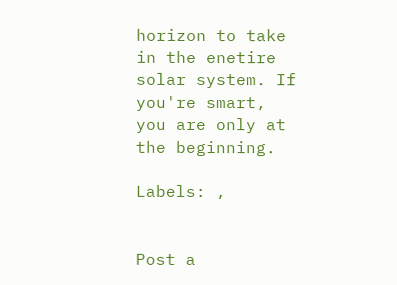horizon to take in the enetire solar system. If you're smart, you are only at the beginning.

Labels: ,


Post a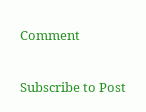Comment

Subscribe to Post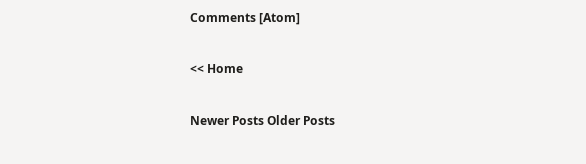Comments [Atom]

<< Home

Newer Posts Older Posts